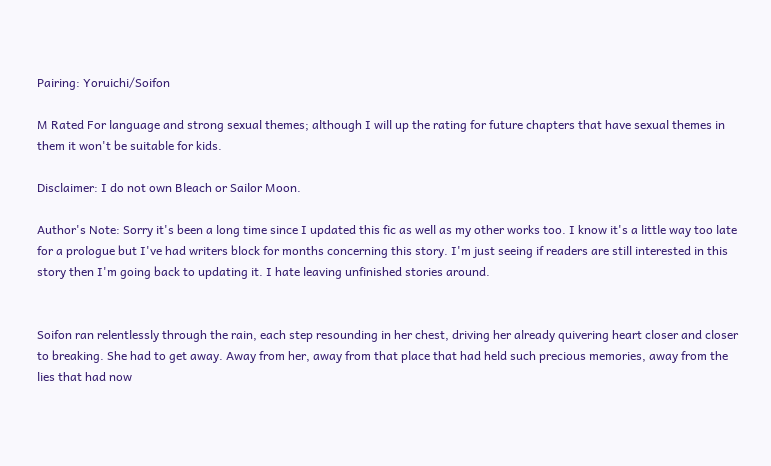Pairing: Yoruichi/Soifon

M Rated For language and strong sexual themes; although I will up the rating for future chapters that have sexual themes in them it won't be suitable for kids.

Disclaimer: I do not own Bleach or Sailor Moon.

Author's Note: Sorry it's been a long time since I updated this fic as well as my other works too. I know it's a little way too late for a prologue but I've had writers block for months concerning this story. I'm just seeing if readers are still interested in this story then I'm going back to updating it. I hate leaving unfinished stories around.


Soifon ran relentlessly through the rain, each step resounding in her chest, driving her already quivering heart closer and closer to breaking. She had to get away. Away from her, away from that place that had held such precious memories, away from the lies that had now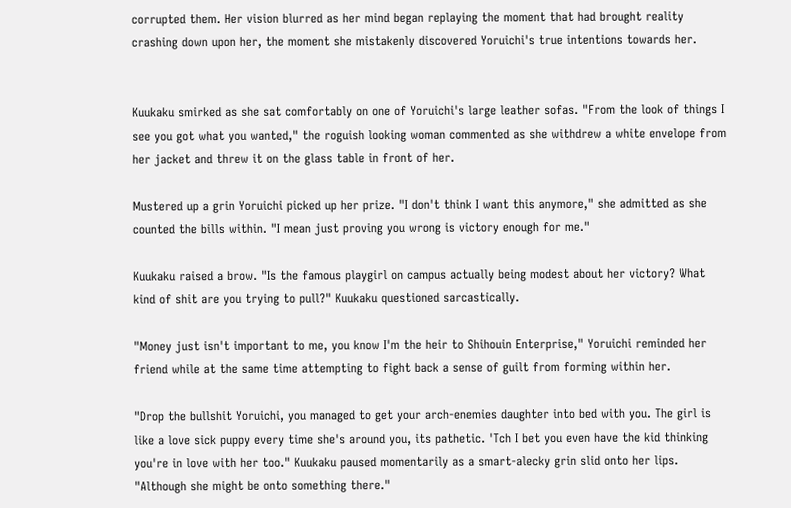corrupted them. Her vision blurred as her mind began replaying the moment that had brought reality crashing down upon her, the moment she mistakenly discovered Yoruichi's true intentions towards her.


Kuukaku smirked as she sat comfortably on one of Yoruichi's large leather sofas. "From the look of things I see you got what you wanted," the roguish looking woman commented as she withdrew a white envelope from her jacket and threw it on the glass table in front of her.

Mustered up a grin Yoruichi picked up her prize. "I don't think I want this anymore," she admitted as she counted the bills within. "I mean just proving you wrong is victory enough for me."

Kuukaku raised a brow. "Is the famous playgirl on campus actually being modest about her victory? What kind of shit are you trying to pull?" Kuukaku questioned sarcastically.

"Money just isn't important to me, you know I'm the heir to Shihouin Enterprise," Yoruichi reminded her friend while at the same time attempting to fight back a sense of guilt from forming within her.

"Drop the bullshit Yoruichi, you managed to get your arch-enemies daughter into bed with you. The girl is like a love sick puppy every time she's around you, its pathetic. 'Tch I bet you even have the kid thinking you're in love with her too." Kuukaku paused momentarily as a smart-alecky grin slid onto her lips. "Although she might be onto something there."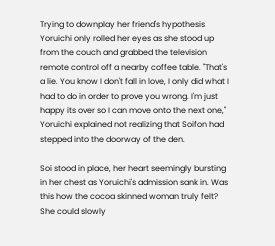Trying to downplay her friend's hypothesis Yoruichi only rolled her eyes as she stood up from the couch and grabbed the television remote control off a nearby coffee table. "That's a lie. You know I don't fall in love, I only did what I had to do in order to prove you wrong. I'm just happy its over so I can move onto the next one," Yoruichi explained not realizing that Soifon had stepped into the doorway of the den.

Soi stood in place, her heart seemingly bursting in her chest as Yoruichi's admission sank in. Was this how the cocoa skinned woman truly felt? She could slowly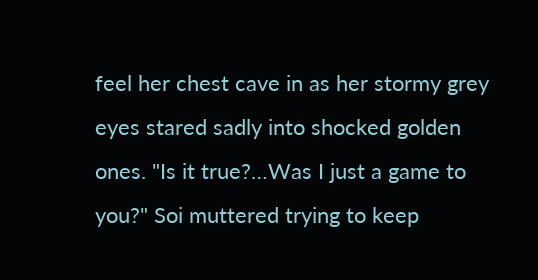feel her chest cave in as her stormy grey eyes stared sadly into shocked golden ones. "Is it true?…Was I just a game to you?" Soi muttered trying to keep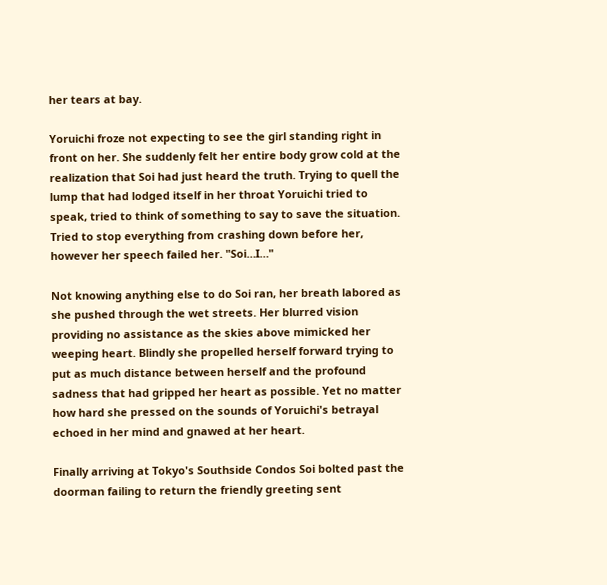her tears at bay.

Yoruichi froze not expecting to see the girl standing right in front on her. She suddenly felt her entire body grow cold at the realization that Soi had just heard the truth. Trying to quell the lump that had lodged itself in her throat Yoruichi tried to speak, tried to think of something to say to save the situation. Tried to stop everything from crashing down before her, however her speech failed her. "Soi…I…"

Not knowing anything else to do Soi ran, her breath labored as she pushed through the wet streets. Her blurred vision providing no assistance as the skies above mimicked her weeping heart. Blindly she propelled herself forward trying to put as much distance between herself and the profound sadness that had gripped her heart as possible. Yet no matter how hard she pressed on the sounds of Yoruichi's betrayal echoed in her mind and gnawed at her heart.

Finally arriving at Tokyo's Southside Condos Soi bolted past the doorman failing to return the friendly greeting sent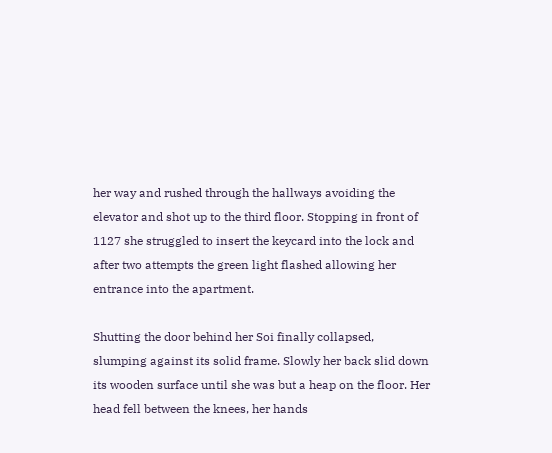her way and rushed through the hallways avoiding the elevator and shot up to the third floor. Stopping in front of 1127 she struggled to insert the keycard into the lock and after two attempts the green light flashed allowing her entrance into the apartment.

Shutting the door behind her Soi finally collapsed, slumping against its solid frame. Slowly her back slid down its wooden surface until she was but a heap on the floor. Her head fell between the knees, her hands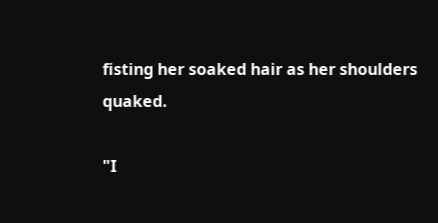fisting her soaked hair as her shoulders quaked.

"I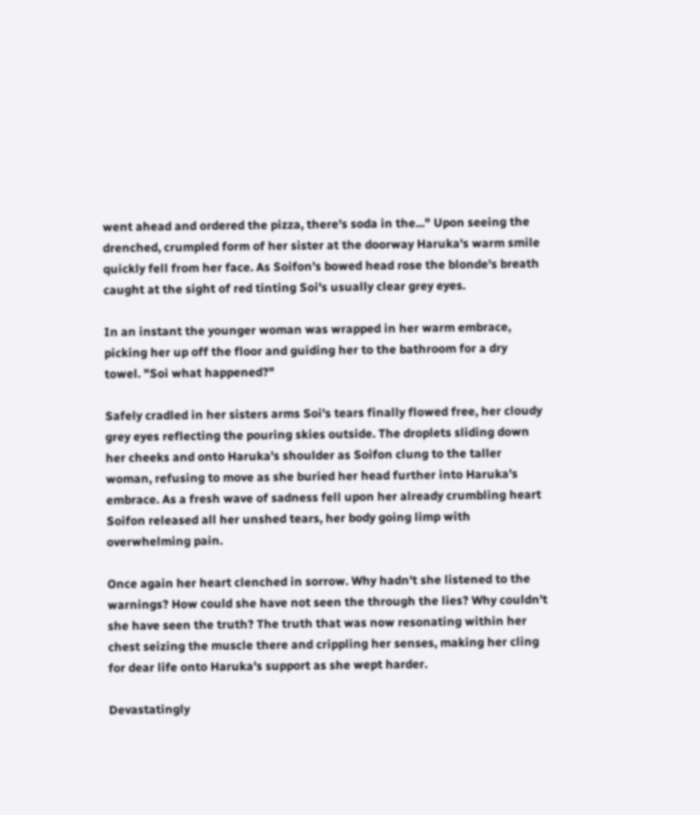went ahead and ordered the pizza, there's soda in the..." Upon seeing the drenched, crumpled form of her sister at the doorway Haruka's warm smile quickly fell from her face. As Soifon's bowed head rose the blonde's breath caught at the sight of red tinting Soi's usually clear grey eyes.

In an instant the younger woman was wrapped in her warm embrace, picking her up off the floor and guiding her to the bathroom for a dry towel. "Soi what happened?"

Safely cradled in her sisters arms Soi's tears finally flowed free, her cloudy grey eyes reflecting the pouring skies outside. The droplets sliding down her cheeks and onto Haruka's shoulder as Soifon clung to the taller woman, refusing to move as she buried her head further into Haruka's embrace. As a fresh wave of sadness fell upon her already crumbling heart Soifon released all her unshed tears, her body going limp with overwhelming pain.

Once again her heart clenched in sorrow. Why hadn't she listened to the warnings? How could she have not seen the through the lies? Why couldn't she have seen the truth? The truth that was now resonating within her chest seizing the muscle there and crippling her senses, making her cling for dear life onto Haruka's support as she wept harder.

Devastatingly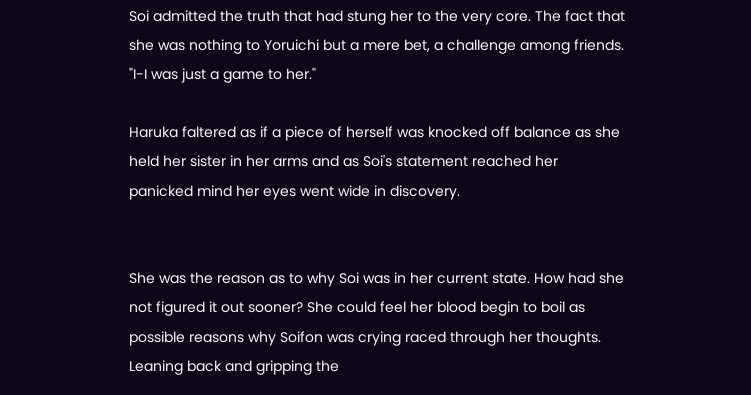Soi admitted the truth that had stung her to the very core. The fact that she was nothing to Yoruichi but a mere bet, a challenge among friends. "I-I was just a game to her."

Haruka faltered as if a piece of herself was knocked off balance as she held her sister in her arms and as Soi's statement reached her panicked mind her eyes went wide in discovery.


She was the reason as to why Soi was in her current state. How had she not figured it out sooner? She could feel her blood begin to boil as possible reasons why Soifon was crying raced through her thoughts. Leaning back and gripping the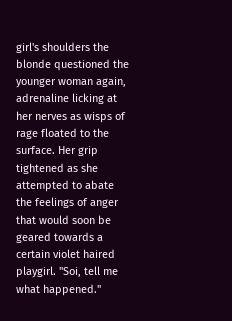girl's shoulders the blonde questioned the younger woman again, adrenaline licking at her nerves as wisps of rage floated to the surface. Her grip tightened as she attempted to abate the feelings of anger that would soon be geared towards a certain violet haired playgirl. "Soi, tell me what happened."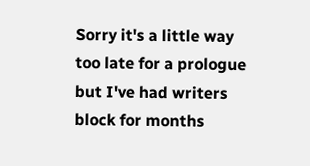Sorry it's a little way too late for a prologue but I've had writers block for months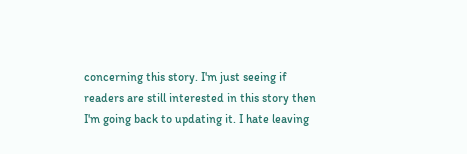concerning this story. I'm just seeing if readers are still interested in this story then I'm going back to updating it. I hate leaving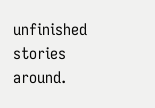unfinished stories around.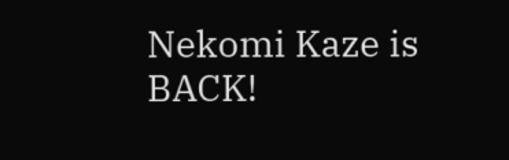Nekomi Kaze is BACK!